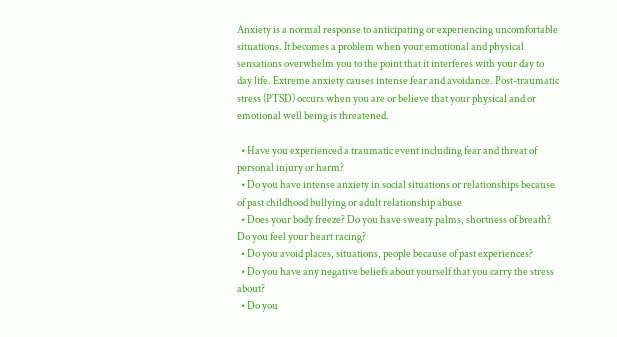Anxiety is a normal response to anticipating or experiencing uncomfortable situations. It becomes a problem when your emotional and physical sensations overwhelm you to the point that it interferes with your day to day life. Extreme anxiety causes intense fear and avoidance. Post-traumatic stress (PTSD) occurs when you are or believe that your physical and or emotional well being is threatened.

  • Have you experienced a traumatic event including fear and threat of personal injury or harm?
  • Do you have intense anxiety in social situations or relationships because of past childhood bullying or adult relationship abuse
  • Does your body freeze? Do you have sweaty palms, shortness of breath? Do you feel your heart racing?
  • Do you avoid places, situations, people because of past experiences?
  • Do you have any negative beliefs about yourself that you carry the stress about?
  • Do you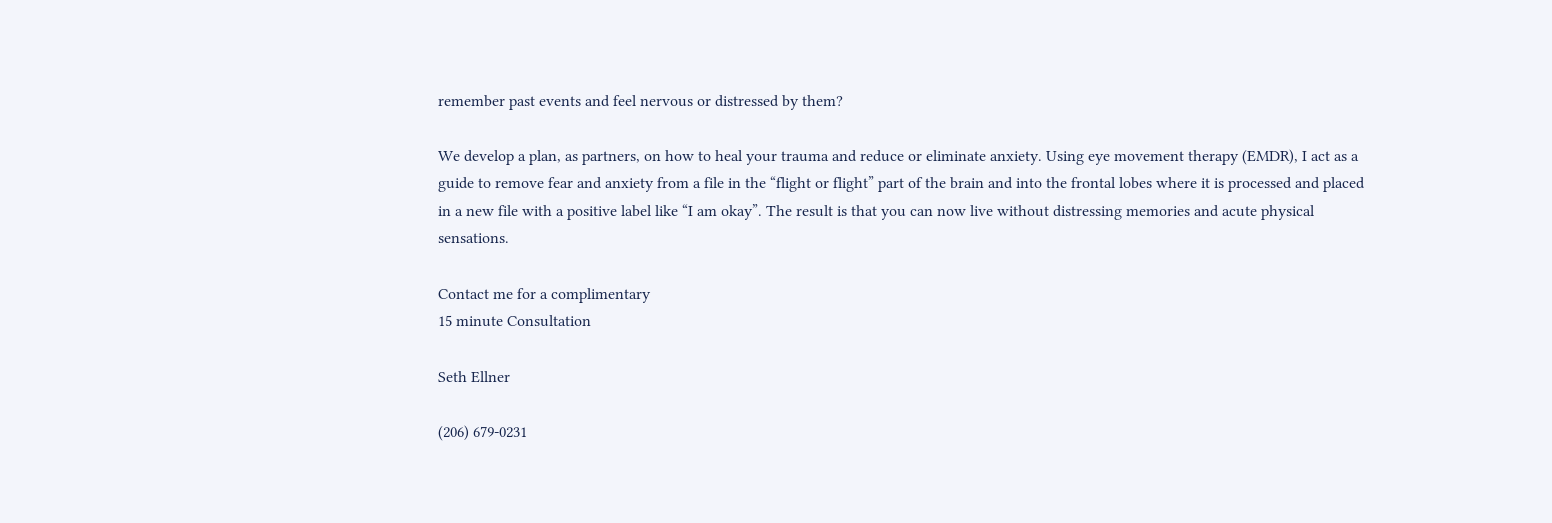remember past events and feel nervous or distressed by them?

We develop a plan, as partners, on how to heal your trauma and reduce or eliminate anxiety. Using eye movement therapy (EMDR), I act as a guide to remove fear and anxiety from a file in the “flight or flight” part of the brain and into the frontal lobes where it is processed and placed in a new file with a positive label like “I am okay”. The result is that you can now live without distressing memories and acute physical sensations.

Contact me for a complimentary
15 minute Consultation

Seth Ellner

(206) 679-0231